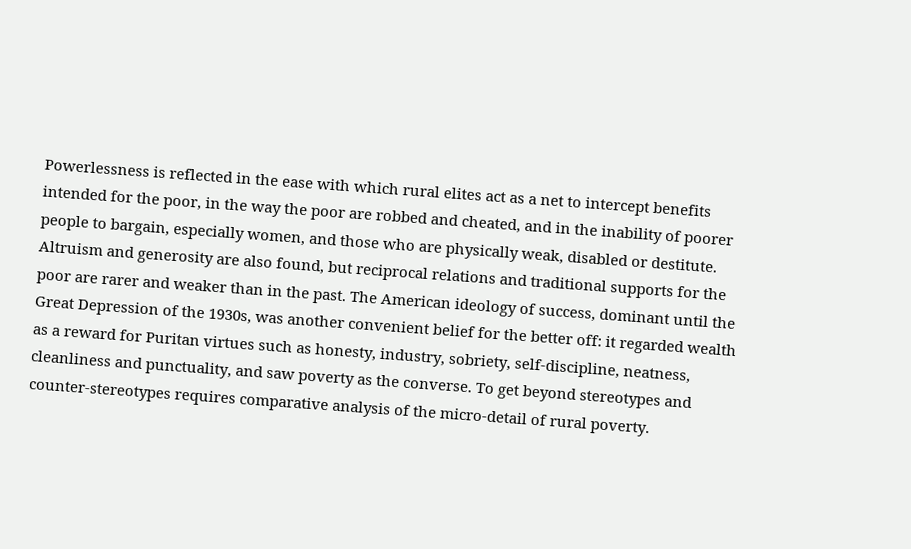Powerlessness is reflected in the ease with which rural elites act as a net to intercept benefits intended for the poor, in the way the poor are robbed and cheated, and in the inability of poorer people to bargain, especially women, and those who are physically weak, disabled or destitute. Altruism and generosity are also found, but reciprocal relations and traditional supports for the poor are rarer and weaker than in the past. The American ideology of success, dominant until the Great Depression of the 1930s, was another convenient belief for the better off: it regarded wealth as a reward for Puritan virtues such as honesty, industry, sobriety, self-discipline, neatness, cleanliness and punctuality, and saw poverty as the converse. To get beyond stereotypes and counter-stereotypes requires comparative analysis of the micro-detail of rural poverty.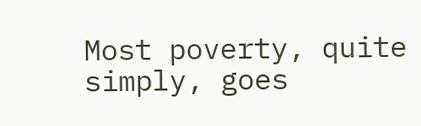Most poverty, quite simply, goes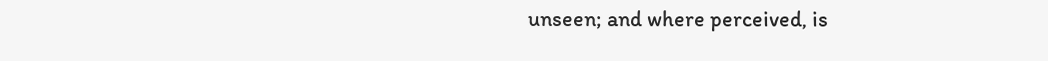unseen; and where perceived, is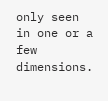only seen in one or a few dimensions.